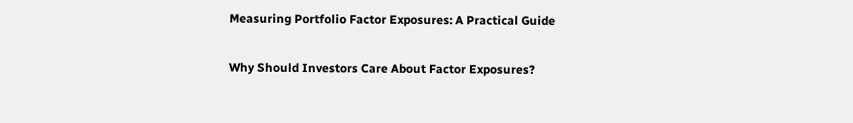Measuring Portfolio Factor Exposures: A Practical Guide

Why Should Investors Care About Factor Exposures?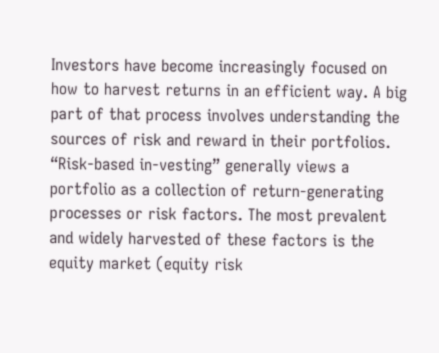Investors have become increasingly focused on how to harvest returns in an efficient way. A big part of that process involves understanding the sources of risk and reward in their portfolios. “Risk-based in-vesting” generally views a portfolio as a collection of return-generating processes or risk factors. The most prevalent and widely harvested of these factors is the equity market (equity risk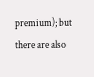premium); but there are also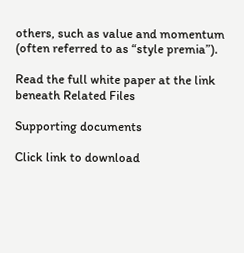others, such as value and momentum (often referred to as “style premia”).

Read the full white paper at the link beneath Related Files

Supporting documents

Click link to download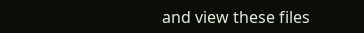and view these files